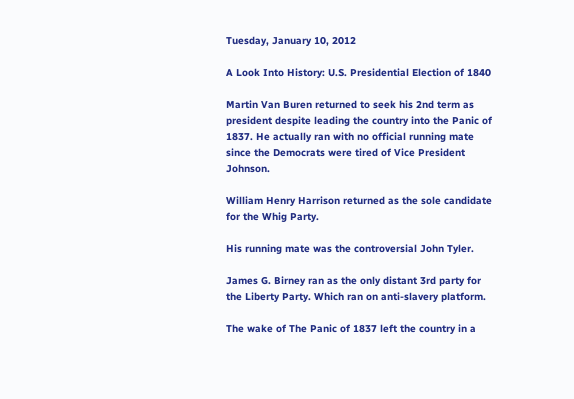Tuesday, January 10, 2012

A Look Into History: U.S. Presidential Election of 1840

Martin Van Buren returned to seek his 2nd term as president despite leading the country into the Panic of 1837. He actually ran with no official running mate since the Democrats were tired of Vice President Johnson.

William Henry Harrison returned as the sole candidate for the Whig Party.

His running mate was the controversial John Tyler.

James G. Birney ran as the only distant 3rd party for the Liberty Party. Which ran on anti-slavery platform.

The wake of The Panic of 1837 left the country in a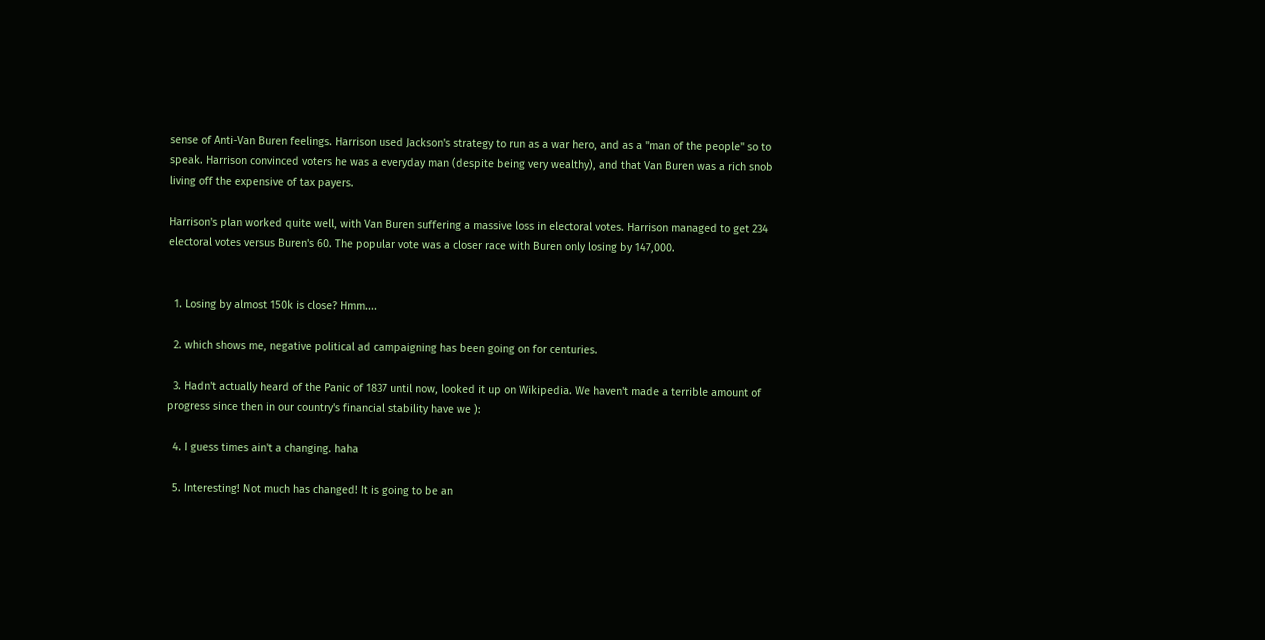sense of Anti-Van Buren feelings. Harrison used Jackson's strategy to run as a war hero, and as a "man of the people" so to speak. Harrison convinced voters he was a everyday man (despite being very wealthy), and that Van Buren was a rich snob living off the expensive of tax payers.

Harrison's plan worked quite well, with Van Buren suffering a massive loss in electoral votes. Harrison managed to get 234 electoral votes versus Buren's 60. The popular vote was a closer race with Buren only losing by 147,000.


  1. Losing by almost 150k is close? Hmm....

  2. which shows me, negative political ad campaigning has been going on for centuries.

  3. Hadn't actually heard of the Panic of 1837 until now, looked it up on Wikipedia. We haven't made a terrible amount of progress since then in our country's financial stability have we ):

  4. I guess times ain't a changing. haha

  5. Interesting! Not much has changed! It is going to be an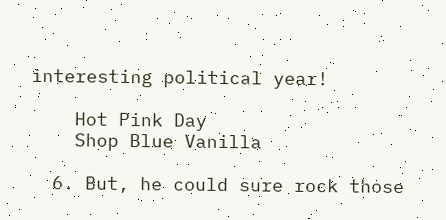interesting political year!

    Hot Pink Day
    Shop Blue Vanilla

  6. But, he could sure rock those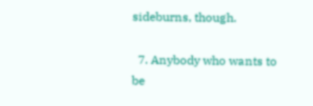sideburns, though.

  7. Anybody who wants to be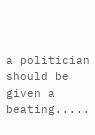a politician should be given a beating.....